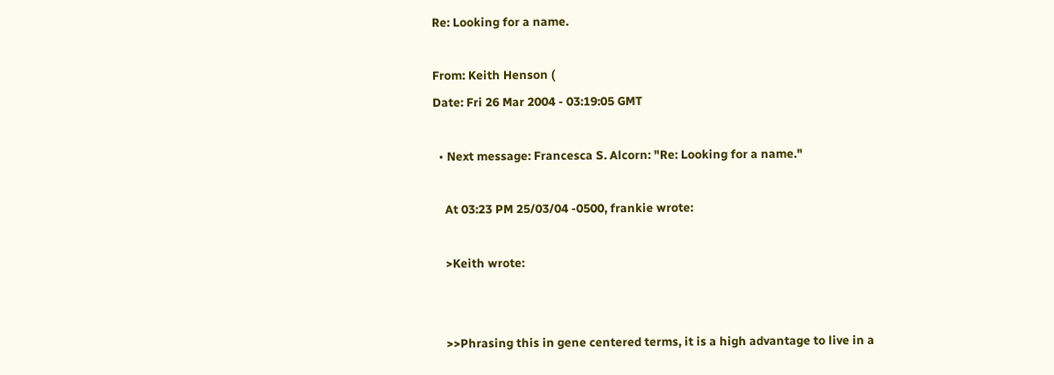Re: Looking for a name.

From: Keith Henson (
Date: Fri 26 Mar 2004 - 03:19:05 GMT

  • Next message: Francesca S. Alcorn: "Re: Looking for a name."

    At 03:23 PM 25/03/04 -0500, frankie wrote:

    >Keith wrote:


    >>Phrasing this in gene centered terms, it is a high advantage to live in a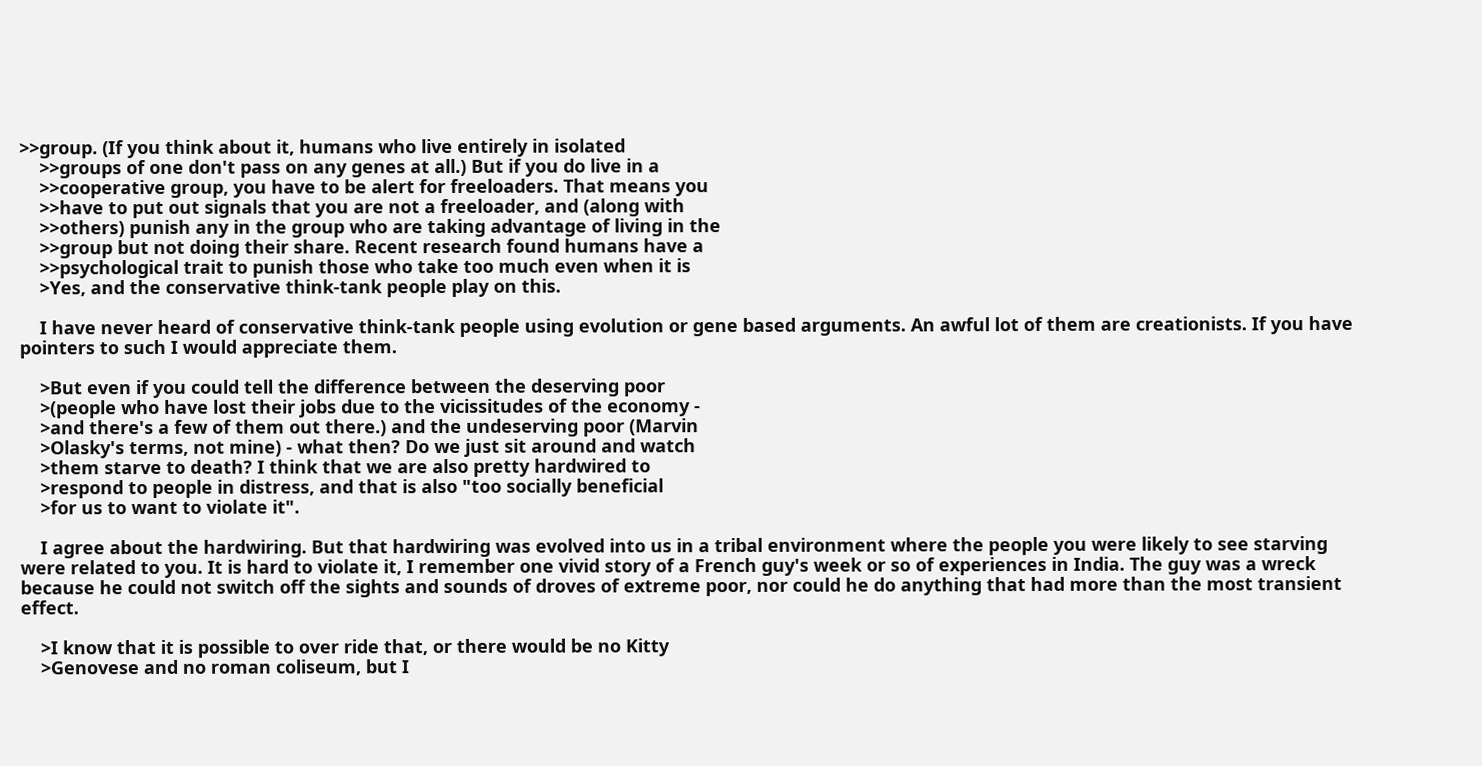>>group. (If you think about it, humans who live entirely in isolated
    >>groups of one don't pass on any genes at all.) But if you do live in a
    >>cooperative group, you have to be alert for freeloaders. That means you
    >>have to put out signals that you are not a freeloader, and (along with
    >>others) punish any in the group who are taking advantage of living in the
    >>group but not doing their share. Recent research found humans have a
    >>psychological trait to punish those who take too much even when it is
    >Yes, and the conservative think-tank people play on this.

    I have never heard of conservative think-tank people using evolution or gene based arguments. An awful lot of them are creationists. If you have pointers to such I would appreciate them.

    >But even if you could tell the difference between the deserving poor
    >(people who have lost their jobs due to the vicissitudes of the economy -
    >and there's a few of them out there.) and the undeserving poor (Marvin
    >Olasky's terms, not mine) - what then? Do we just sit around and watch
    >them starve to death? I think that we are also pretty hardwired to
    >respond to people in distress, and that is also "too socially beneficial
    >for us to want to violate it".

    I agree about the hardwiring. But that hardwiring was evolved into us in a tribal environment where the people you were likely to see starving were related to you. It is hard to violate it, I remember one vivid story of a French guy's week or so of experiences in India. The guy was a wreck because he could not switch off the sights and sounds of droves of extreme poor, nor could he do anything that had more than the most transient effect.

    >I know that it is possible to over ride that, or there would be no Kitty
    >Genovese and no roman coliseum, but I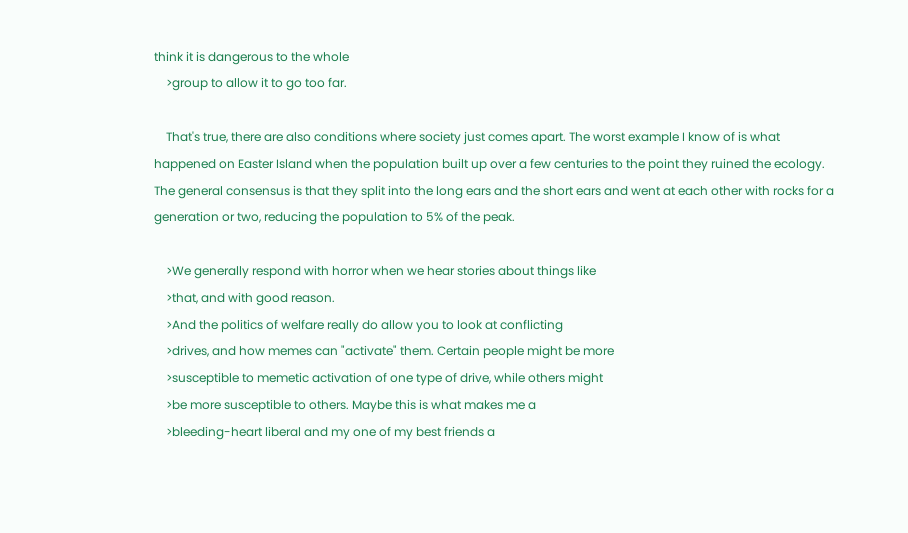think it is dangerous to the whole
    >group to allow it to go too far.

    That's true, there are also conditions where society just comes apart. The worst example I know of is what happened on Easter Island when the population built up over a few centuries to the point they ruined the ecology. The general consensus is that they split into the long ears and the short ears and went at each other with rocks for a generation or two, reducing the population to 5% of the peak.

    >We generally respond with horror when we hear stories about things like
    >that, and with good reason.
    >And the politics of welfare really do allow you to look at conflicting
    >drives, and how memes can "activate" them. Certain people might be more
    >susceptible to memetic activation of one type of drive, while others might
    >be more susceptible to others. Maybe this is what makes me a
    >bleeding-heart liberal and my one of my best friends a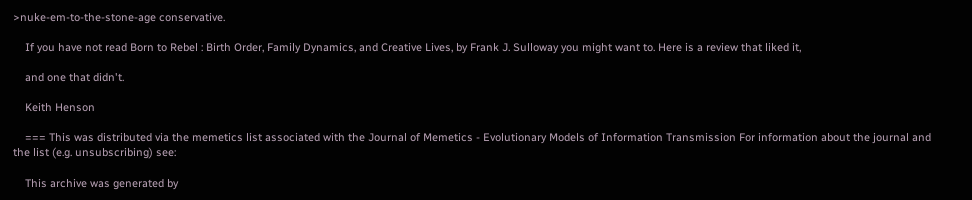>nuke-em-to-the-stone-age conservative.

    If you have not read Born to Rebel : Birth Order, Family Dynamics, and Creative Lives, by Frank J. Sulloway you might want to. Here is a review that liked it,

    and one that didn't.

    Keith Henson

    === This was distributed via the memetics list associated with the Journal of Memetics - Evolutionary Models of Information Transmission For information about the journal and the list (e.g. unsubscribing) see:

    This archive was generated by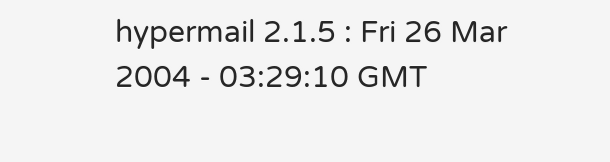hypermail 2.1.5 : Fri 26 Mar 2004 - 03:29:10 GMT